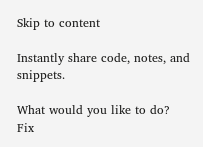Skip to content

Instantly share code, notes, and snippets.

What would you like to do?
Fix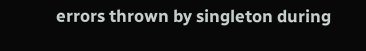errors thrown by singleton during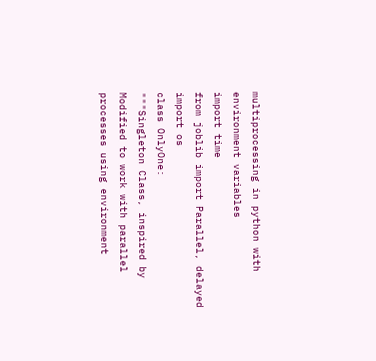multiprocessing in python with environment variables
import time
from joblib import Parallel, delayed
import os
class OnlyOne:
"""Singleton Class, inspired by
Modified to work with parallel processes using environment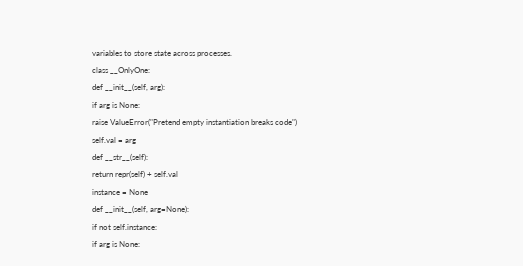variables to store state across processes.
class __OnlyOne:
def __init__(self, arg):
if arg is None:
raise ValueError("Pretend empty instantiation breaks code")
self.val = arg
def __str__(self):
return repr(self) + self.val
instance = None
def __init__(self, arg=None):
if not self.instance:
if arg is None: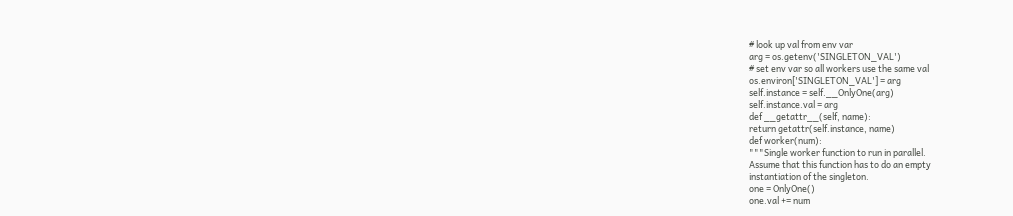# look up val from env var
arg = os.getenv('SINGLETON_VAL')
# set env var so all workers use the same val
os.environ['SINGLETON_VAL'] = arg
self.instance = self.__OnlyOne(arg)
self.instance.val = arg
def __getattr__(self, name):
return getattr(self.instance, name)
def worker(num):
"""Single worker function to run in parallel.
Assume that this function has to do an empty
instantiation of the singleton.
one = OnlyOne()
one.val += num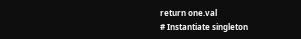return one.val
# Instantiate singleton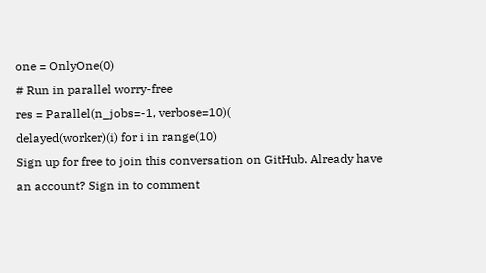one = OnlyOne(0)
# Run in parallel worry-free
res = Parallel(n_jobs=-1, verbose=10)(
delayed(worker)(i) for i in range(10)
Sign up for free to join this conversation on GitHub. Already have an account? Sign in to comment